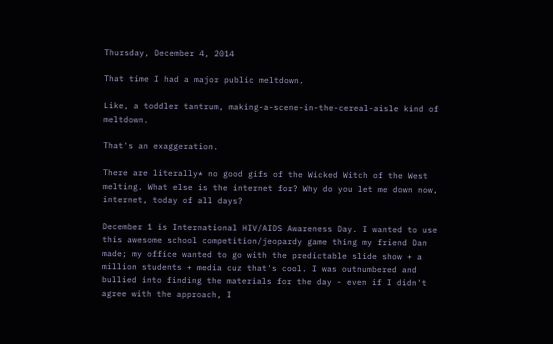Thursday, December 4, 2014

That time I had a major public meltdown.

Like, a toddler tantrum, making-a-scene-in-the-cereal-aisle kind of meltdown.

That's an exaggeration.

There are literally* no good gifs of the Wicked Witch of the West melting. What else is the internet for? Why do you let me down now, internet, today of all days?

December 1 is International HIV/AIDS Awareness Day. I wanted to use this awesome school competition/jeopardy game thing my friend Dan made; my office wanted to go with the predictable slide show + a million students + media cuz that's cool. I was outnumbered and bullied into finding the materials for the day - even if I didn't agree with the approach, I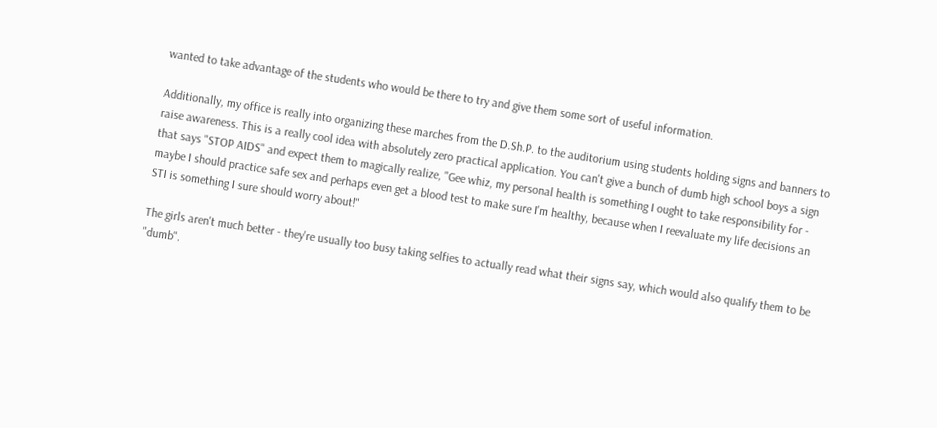wanted to take advantage of the students who would be there to try and give them some sort of useful information.

Additionally, my office is really into organizing these marches from the D.Sh.P. to the auditorium using students holding signs and banners to raise awareness. This is a really cool idea with absolutely zero practical application. You can't give a bunch of dumb high school boys a sign that says "STOP AIDS" and expect them to magically realize, "Gee whiz, my personal health is something I ought to take responsibility for - maybe I should practice safe sex and perhaps even get a blood test to make sure I'm healthy, because when I reevaluate my life decisions an STI is something I sure should worry about!"

The girls aren't much better - they're usually too busy taking selfies to actually read what their signs say, which would also qualify them to be "dumb".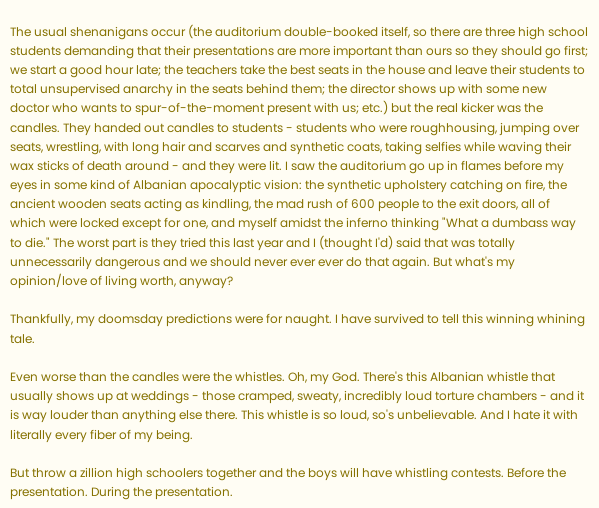The usual shenanigans occur (the auditorium double-booked itself, so there are three high school students demanding that their presentations are more important than ours so they should go first; we start a good hour late; the teachers take the best seats in the house and leave their students to total unsupervised anarchy in the seats behind them; the director shows up with some new doctor who wants to spur-of-the-moment present with us; etc.) but the real kicker was the candles. They handed out candles to students - students who were roughhousing, jumping over seats, wrestling, with long hair and scarves and synthetic coats, taking selfies while waving their wax sticks of death around - and they were lit. I saw the auditorium go up in flames before my eyes in some kind of Albanian apocalyptic vision: the synthetic upholstery catching on fire, the ancient wooden seats acting as kindling, the mad rush of 600 people to the exit doors, all of which were locked except for one, and myself amidst the inferno thinking "What a dumbass way to die." The worst part is they tried this last year and I (thought I'd) said that was totally unnecessarily dangerous and we should never ever ever do that again. But what's my opinion/love of living worth, anyway?

Thankfully, my doomsday predictions were for naught. I have survived to tell this winning whining tale.

Even worse than the candles were the whistles. Oh, my God. There's this Albanian whistle that usually shows up at weddings - those cramped, sweaty, incredibly loud torture chambers - and it is way louder than anything else there. This whistle is so loud, so's unbelievable. And I hate it with literally every fiber of my being.

But throw a zillion high schoolers together and the boys will have whistling contests. Before the presentation. During the presentation.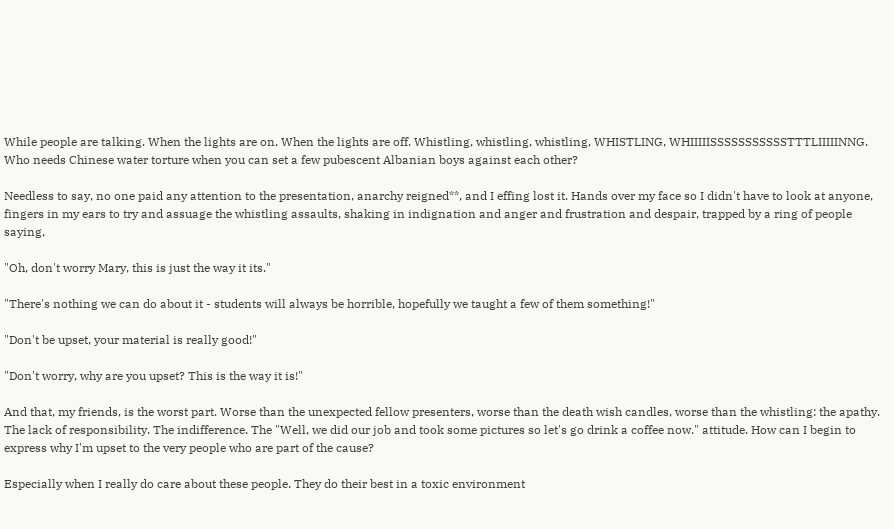While people are talking. When the lights are on. When the lights are off. Whistling, whistling, whistling, WHISTLING, WHIIIIISSSSSSSSSSSTTTLIIIIINNG. Who needs Chinese water torture when you can set a few pubescent Albanian boys against each other?

Needless to say, no one paid any attention to the presentation, anarchy reigned**, and I effing lost it. Hands over my face so I didn't have to look at anyone, fingers in my ears to try and assuage the whistling assaults, shaking in indignation and anger and frustration and despair, trapped by a ring of people saying,

"Oh, don't worry Mary, this is just the way it its."

"There's nothing we can do about it - students will always be horrible, hopefully we taught a few of them something!"

"Don't be upset, your material is really good!"

"Don't worry, why are you upset? This is the way it is!"

And that, my friends, is the worst part. Worse than the unexpected fellow presenters, worse than the death wish candles, worse than the whistling: the apathy. The lack of responsibility. The indifference. The "Well, we did our job and took some pictures so let's go drink a coffee now." attitude. How can I begin to express why I'm upset to the very people who are part of the cause?

Especially when I really do care about these people. They do their best in a toxic environment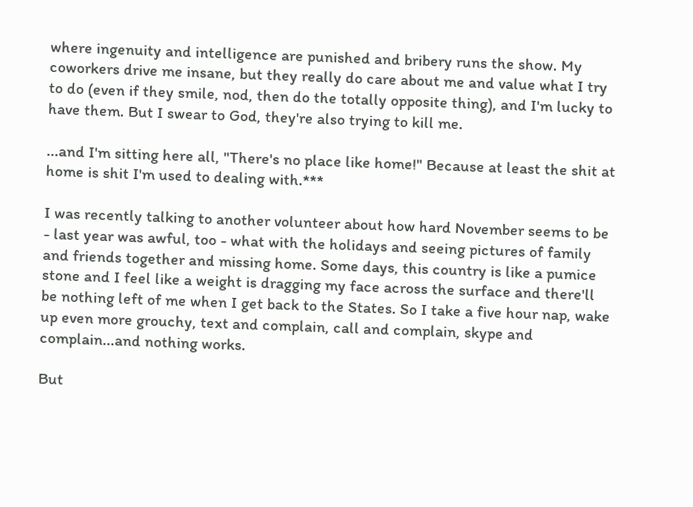where ingenuity and intelligence are punished and bribery runs the show. My coworkers drive me insane, but they really do care about me and value what I try to do (even if they smile, nod, then do the totally opposite thing), and I'm lucky to have them. But I swear to God, they're also trying to kill me.

...and I'm sitting here all, "There's no place like home!" Because at least the shit at home is shit I'm used to dealing with.***

I was recently talking to another volunteer about how hard November seems to be - last year was awful, too - what with the holidays and seeing pictures of family and friends together and missing home. Some days, this country is like a pumice stone and I feel like a weight is dragging my face across the surface and there'll be nothing left of me when I get back to the States. So I take a five hour nap, wake up even more grouchy, text and complain, call and complain, skype and complain...and nothing works.

But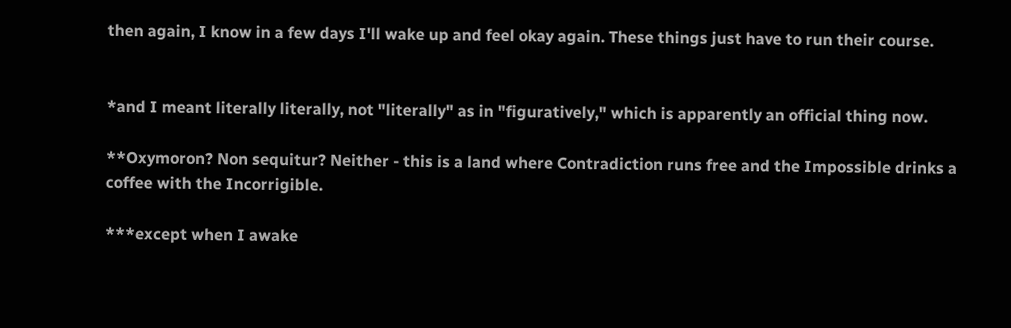then again, I know in a few days I'll wake up and feel okay again. These things just have to run their course.


*and I meant literally literally, not "literally" as in "figuratively," which is apparently an official thing now.

**Oxymoron? Non sequitur? Neither - this is a land where Contradiction runs free and the Impossible drinks a coffee with the Incorrigible.

***except when I awake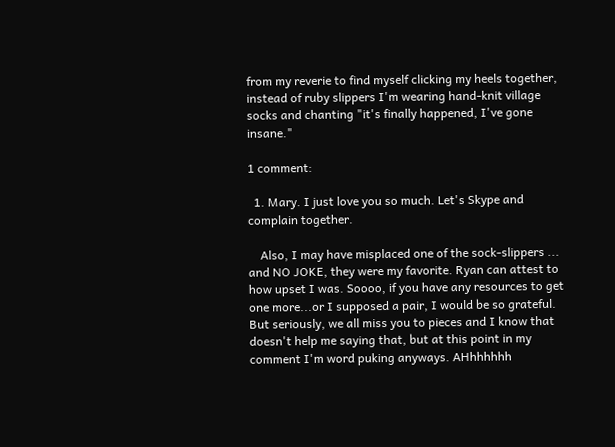from my reverie to find myself clicking my heels together, instead of ruby slippers I'm wearing hand-knit village socks and chanting "it's finally happened, I've gone insane."

1 comment:

  1. Mary. I just love you so much. Let's Skype and complain together.

    Also, I may have misplaced one of the sock-slippers ... and NO JOKE, they were my favorite. Ryan can attest to how upset I was. Soooo, if you have any resources to get one more...or I supposed a pair, I would be so grateful. But seriously, we all miss you to pieces and I know that doesn't help me saying that, but at this point in my comment I'm word puking anyways. AHhhhhhh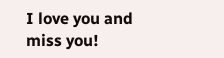I love you and miss you!